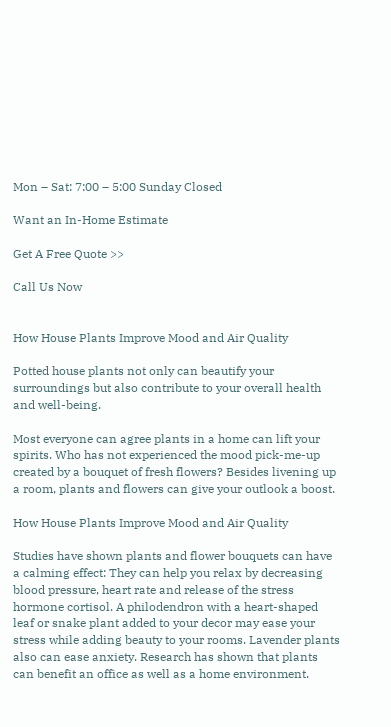Mon – Sat: 7:00 – 5:00 Sunday Closed

Want an In-Home Estimate

Get A Free Quote >>

Call Us Now


How House Plants Improve Mood and Air Quality

Potted house plants not only can beautify your surroundings but also contribute to your overall health and well-being.

Most everyone can agree plants in a home can lift your spirits. Who has not experienced the mood pick-me-up created by a bouquet of fresh flowers? Besides livening up a room, plants and flowers can give your outlook a boost.

How House Plants Improve Mood and Air Quality

Studies have shown plants and flower bouquets can have a calming effect: They can help you relax by decreasing blood pressure, heart rate and release of the stress hormone cortisol. A philodendron with a heart-shaped leaf or snake plant added to your decor may ease your stress while adding beauty to your rooms. Lavender plants also can ease anxiety. Research has shown that plants can benefit an office as well as a home environment.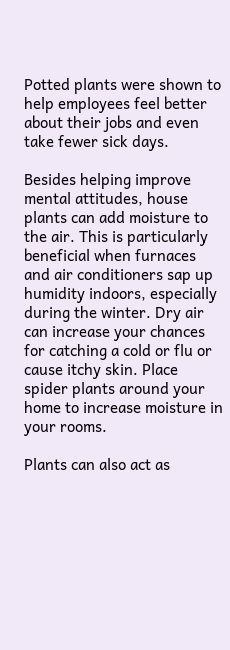Potted plants were shown to help employees feel better about their jobs and even take fewer sick days.

Besides helping improve mental attitudes, house plants can add moisture to the air. This is particularly beneficial when furnaces and air conditioners sap up humidity indoors, especially during the winter. Dry air can increase your chances for catching a cold or flu or cause itchy skin. Place spider plants around your home to increase moisture in your rooms.

Plants can also act as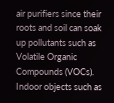air purifiers since their roots and soil can soak up pollutants such as Volatile Organic Compounds (VOCs). Indoor objects such as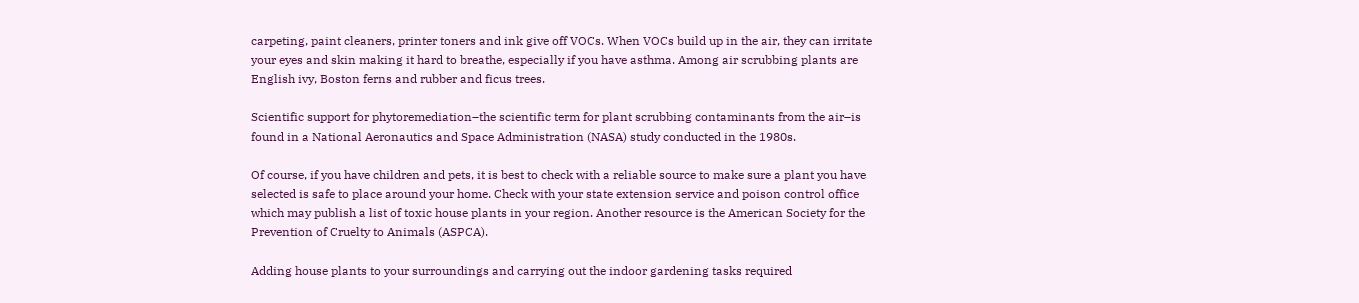carpeting, paint cleaners, printer toners and ink give off VOCs. When VOCs build up in the air, they can irritate your eyes and skin making it hard to breathe, especially if you have asthma. Among air scrubbing plants are English ivy, Boston ferns and rubber and ficus trees.

Scientific support for phytoremediation–the scientific term for plant scrubbing contaminants from the air–is found in a National Aeronautics and Space Administration (NASA) study conducted in the 1980s.

Of course, if you have children and pets, it is best to check with a reliable source to make sure a plant you have selected is safe to place around your home. Check with your state extension service and poison control office which may publish a list of toxic house plants in your region. Another resource is the American Society for the Prevention of Cruelty to Animals (ASPCA).

Adding house plants to your surroundings and carrying out the indoor gardening tasks required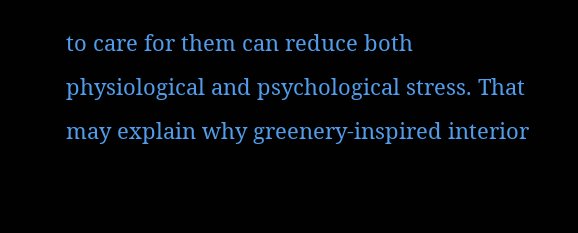to care for them can reduce both physiological and psychological stress. That may explain why greenery-inspired interior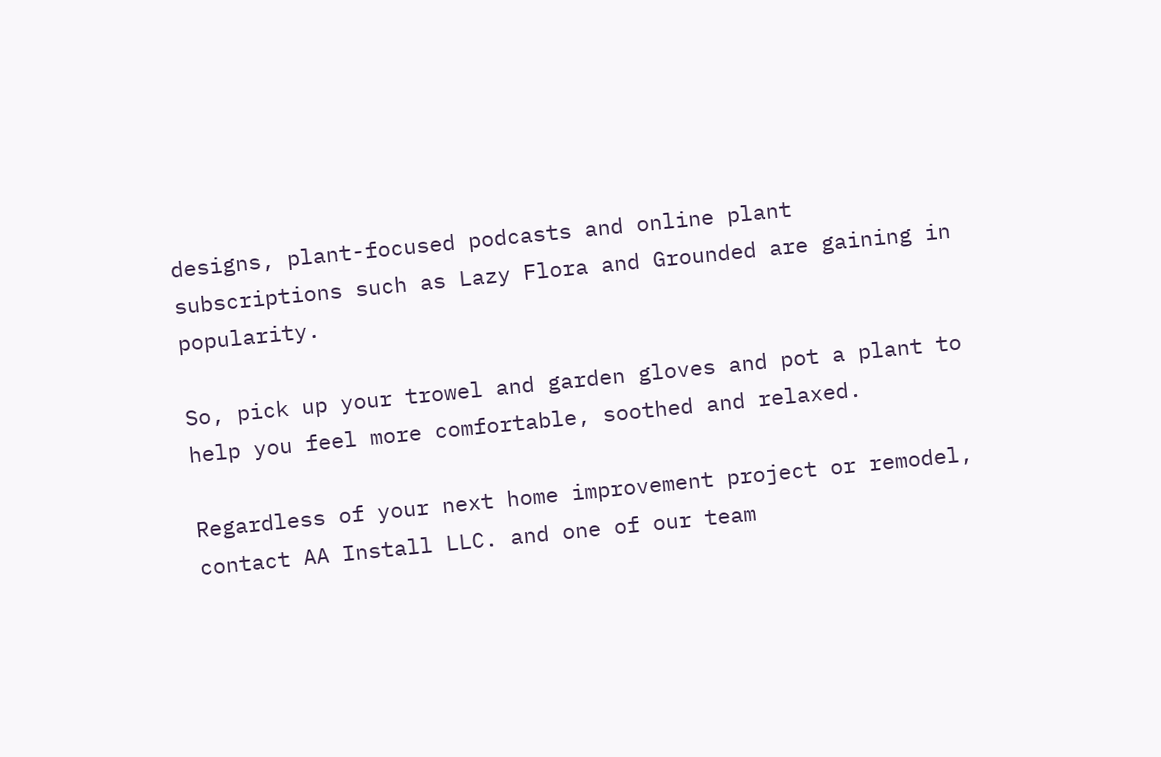designs, plant-focused podcasts and online plant subscriptions such as Lazy Flora and Grounded are gaining in popularity.

So, pick up your trowel and garden gloves and pot a plant to help you feel more comfortable, soothed and relaxed.

Regardless of your next home improvement project or remodel, contact AA Install LLC. and one of our team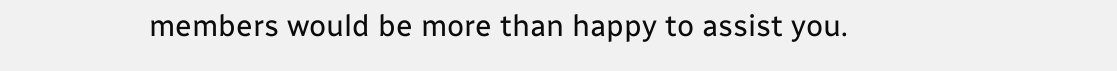members would be more than happy to assist you.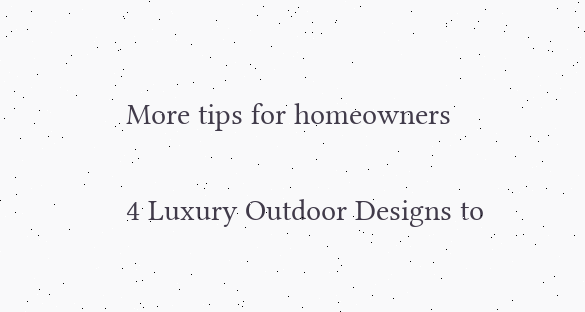More tips for homeowners

4 Luxury Outdoor Designs to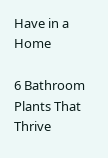Have in a Home

6 Bathroom Plants That Thrive